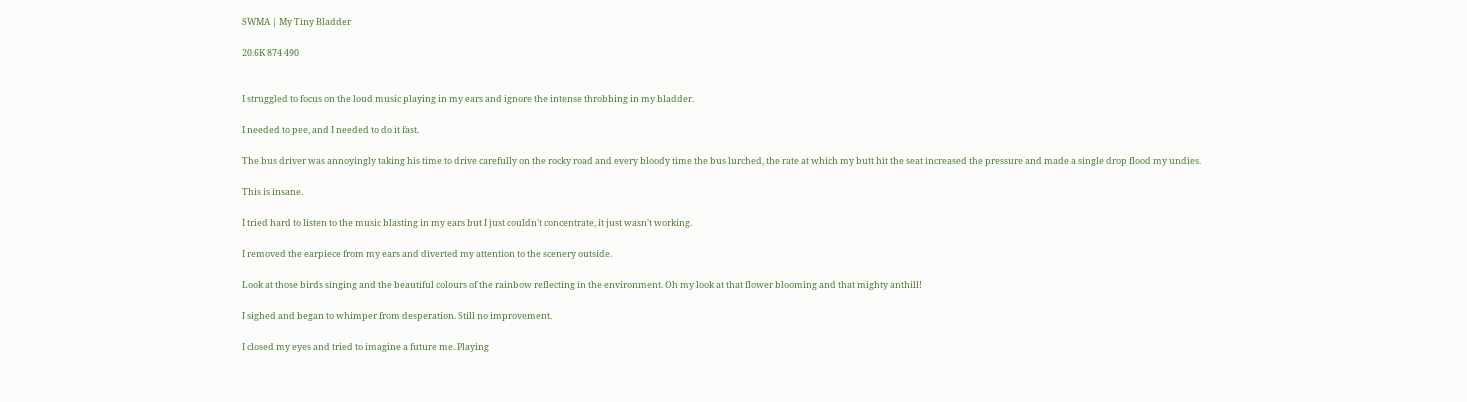SWMA | My Tiny Bladder

20.6K 874 490


I struggled to focus on the loud music playing in my ears and ignore the intense throbbing in my bladder.

I needed to pee, and I needed to do it fast.

The bus driver was annoyingly taking his time to drive carefully on the rocky road and every bloody time the bus lurched, the rate at which my butt hit the seat increased the pressure and made a single drop flood my undies.

This is insane.

I tried hard to listen to the music blasting in my ears but I just couldn't concentrate, it just wasn't working.

I removed the earpiece from my ears and diverted my attention to the scenery outside.

Look at those birds singing and the beautiful colours of the rainbow reflecting in the environment. Oh my look at that flower blooming and that mighty anthill!

I sighed and began to whimper from desperation. Still no improvement.

I closed my eyes and tried to imagine a future me. Playing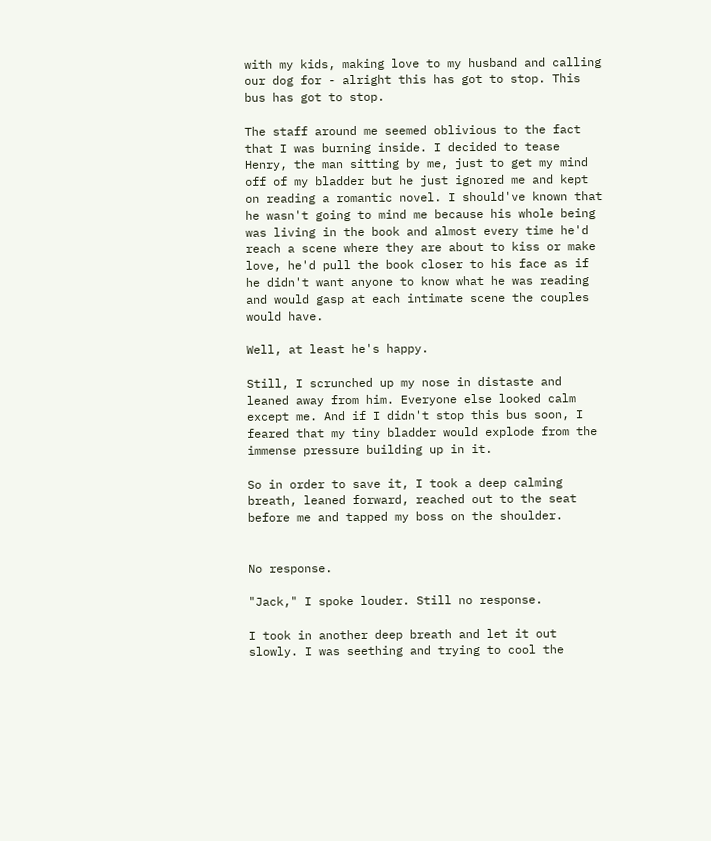with my kids, making love to my husband and calling our dog for - alright this has got to stop. This bus has got to stop.

The staff around me seemed oblivious to the fact that I was burning inside. I decided to tease Henry, the man sitting by me, just to get my mind off of my bladder but he just ignored me and kept on reading a romantic novel. I should've known that he wasn't going to mind me because his whole being was living in the book and almost every time he'd reach a scene where they are about to kiss or make love, he'd pull the book closer to his face as if he didn't want anyone to know what he was reading and would gasp at each intimate scene the couples would have.

Well, at least he's happy.

Still, I scrunched up my nose in distaste and leaned away from him. Everyone else looked calm except me. And if I didn't stop this bus soon, I feared that my tiny bladder would explode from the immense pressure building up in it.

So in order to save it, I took a deep calming breath, leaned forward, reached out to the seat before me and tapped my boss on the shoulder.


No response.

"Jack," I spoke louder. Still no response.

I took in another deep breath and let it out slowly. I was seething and trying to cool the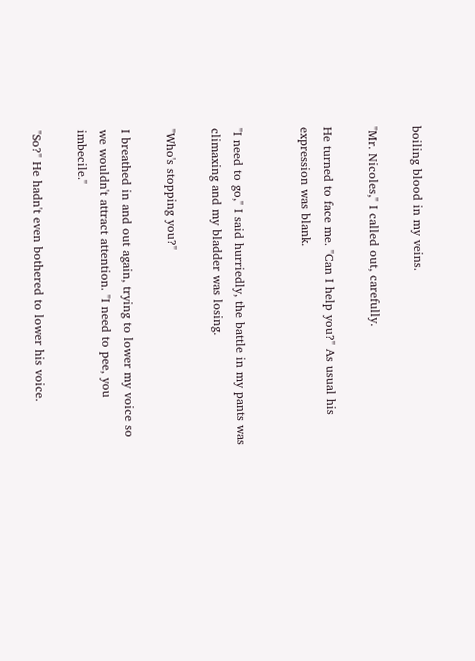boiling blood in my veins.

"Mr. Nicoles," I called out, carefully.

He turned to face me. "Can I help you?" As usual his expression was blank.


"I need to go," I said hurriedly, the battle in my pants was climaxing and my bladder was losing.

"Who's stopping you?"

I breathed in and out again, trying to lower my voice so we wouldn't attract attention. "I need to pee, you imbecile."

"So?" He hadn't even bothered to lower his voice.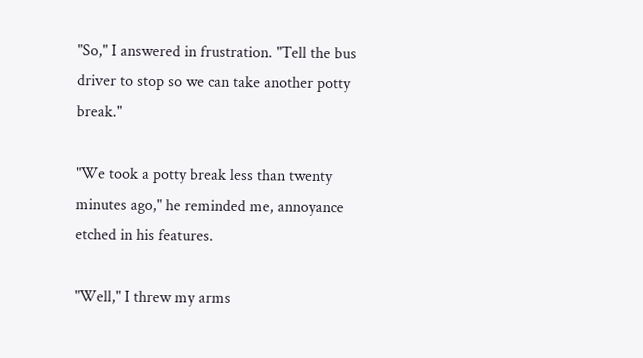"So," I answered in frustration. "Tell the bus driver to stop so we can take another potty break."

"We took a potty break less than twenty minutes ago," he reminded me, annoyance etched in his features.

"Well," I threw my arms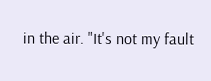in the air. "It's not my fault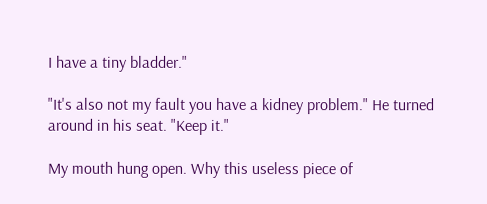I have a tiny bladder."

"It's also not my fault you have a kidney problem." He turned around in his seat. "Keep it."

My mouth hung open. Why this useless piece of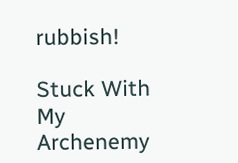rubbish!

Stuck With My Archenemy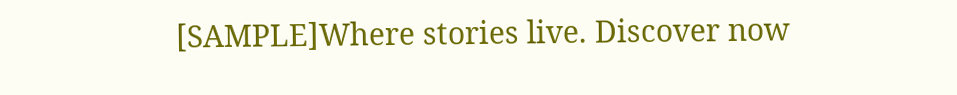[SAMPLE]Where stories live. Discover now